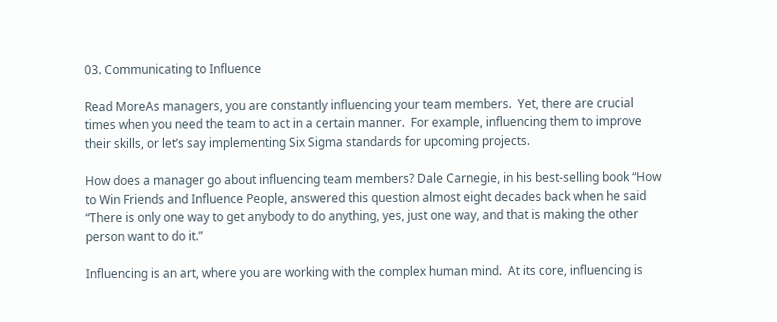03. Communicating to Influence

Read MoreAs managers, you are constantly influencing your team members.  Yet, there are crucial times when you need the team to act in a certain manner.  For example, influencing them to improve their skills, or let’s say implementing Six Sigma standards for upcoming projects.

How does a manager go about influencing team members? Dale Carnegie, in his best-selling book “How to Win Friends and Influence People, answered this question almost eight decades back when he said “There is only one way to get anybody to do anything, yes, just one way, and that is making the other person want to do it.”

Influencing is an art, where you are working with the complex human mind.  At its core, influencing is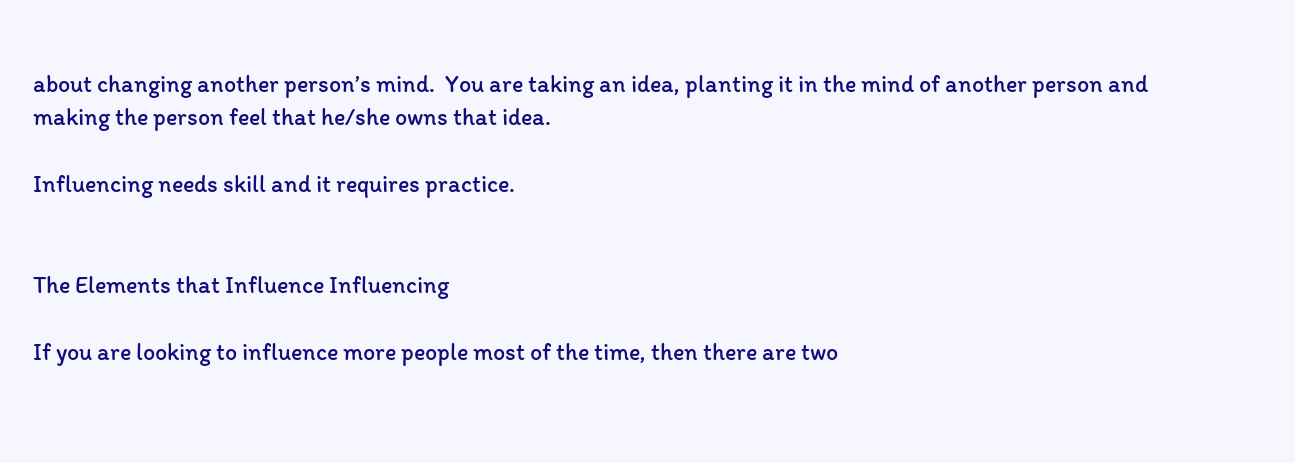about changing another person’s mind.  You are taking an idea, planting it in the mind of another person and making the person feel that he/she owns that idea.

Influencing needs skill and it requires practice.


The Elements that Influence Influencing

If you are looking to influence more people most of the time, then there are two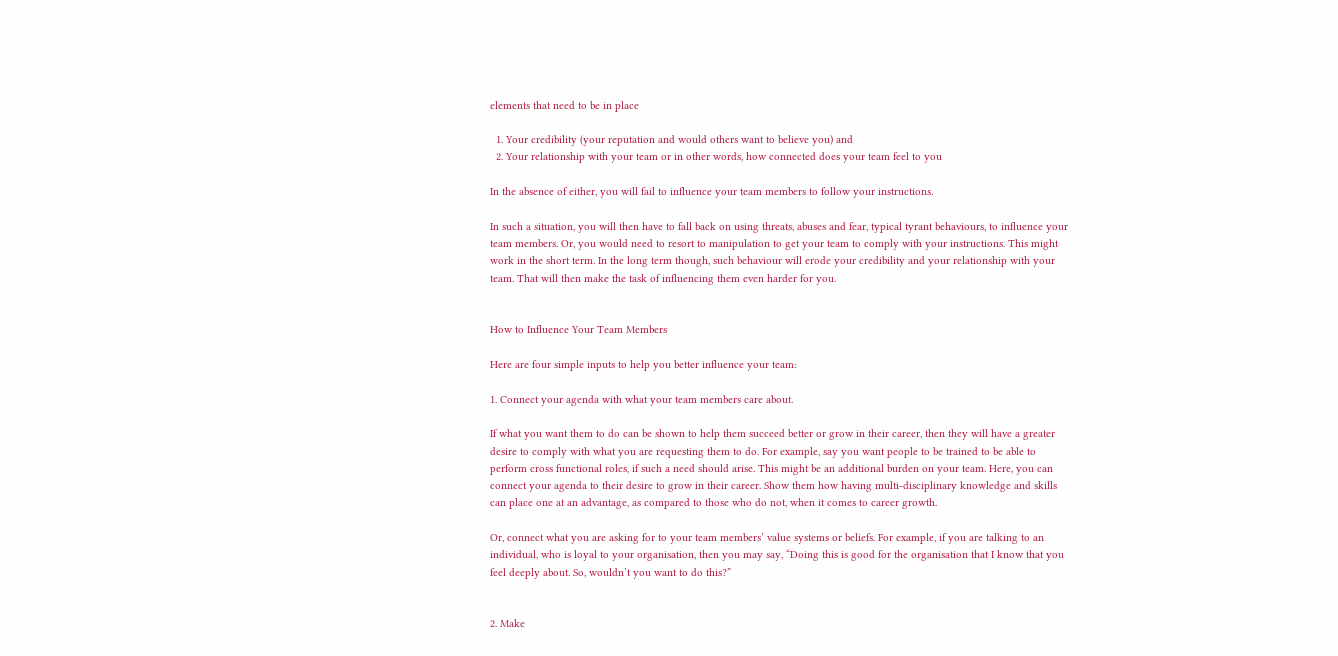elements that need to be in place

  1. Your credibility (your reputation and would others want to believe you) and
  2. Your relationship with your team or in other words, how connected does your team feel to you

In the absence of either, you will fail to influence your team members to follow your instructions.

In such a situation, you will then have to fall back on using threats, abuses and fear, typical tyrant behaviours, to influence your team members. Or, you would need to resort to manipulation to get your team to comply with your instructions. This might work in the short term. In the long term though, such behaviour will erode your credibility and your relationship with your team. That will then make the task of influencing them even harder for you.


How to Influence Your Team Members

Here are four simple inputs to help you better influence your team:

1. Connect your agenda with what your team members care about.

If what you want them to do can be shown to help them succeed better or grow in their career, then they will have a greater desire to comply with what you are requesting them to do. For example, say you want people to be trained to be able to perform cross functional roles, if such a need should arise. This might be an additional burden on your team. Here, you can connect your agenda to their desire to grow in their career. Show them how having multi-disciplinary knowledge and skills can place one at an advantage, as compared to those who do not, when it comes to career growth.

Or, connect what you are asking for to your team members’ value systems or beliefs. For example, if you are talking to an individual, who is loyal to your organisation, then you may say, “Doing this is good for the organisation that I know that you feel deeply about. So, wouldn’t you want to do this?”


2. Make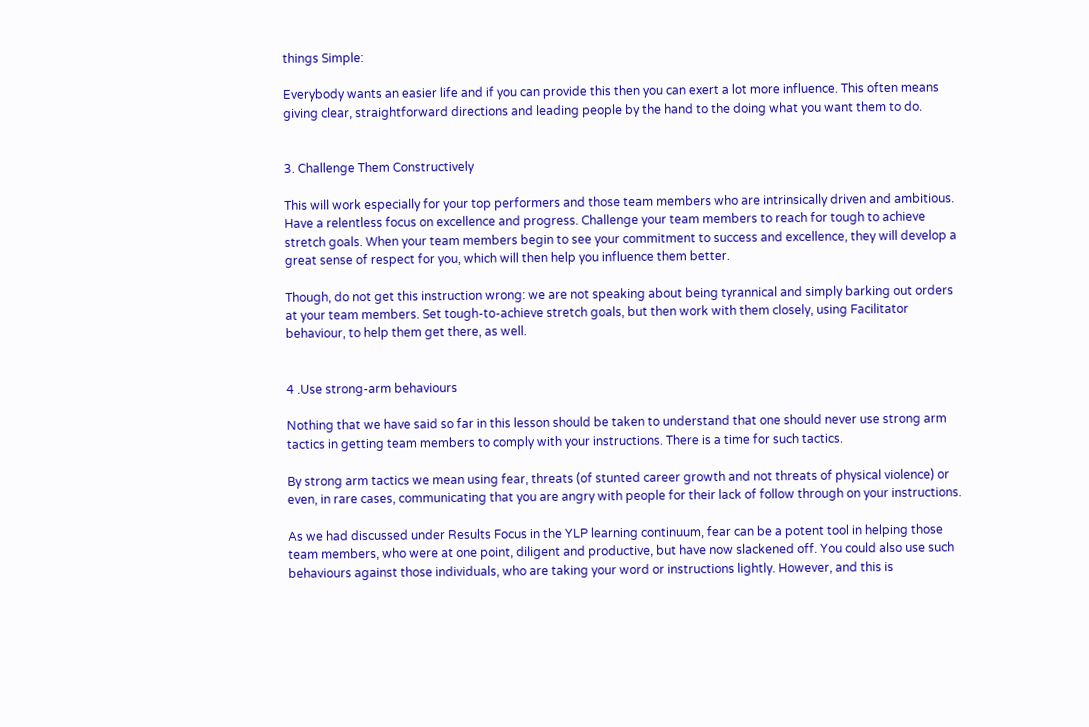things Simple:

Everybody wants an easier life and if you can provide this then you can exert a lot more influence. This often means giving clear, straightforward directions and leading people by the hand to the doing what you want them to do.


3. Challenge Them Constructively

This will work especially for your top performers and those team members who are intrinsically driven and ambitious. Have a relentless focus on excellence and progress. Challenge your team members to reach for tough to achieve stretch goals. When your team members begin to see your commitment to success and excellence, they will develop a great sense of respect for you, which will then help you influence them better.

Though, do not get this instruction wrong: we are not speaking about being tyrannical and simply barking out orders at your team members. Set tough-to-achieve stretch goals, but then work with them closely, using Facilitator behaviour, to help them get there, as well.


4 .Use strong-arm behaviours

Nothing that we have said so far in this lesson should be taken to understand that one should never use strong arm tactics in getting team members to comply with your instructions. There is a time for such tactics.

By strong arm tactics we mean using fear, threats (of stunted career growth and not threats of physical violence) or even, in rare cases, communicating that you are angry with people for their lack of follow through on your instructions.

As we had discussed under Results Focus in the YLP learning continuum, fear can be a potent tool in helping those team members, who were at one point, diligent and productive, but have now slackened off. You could also use such behaviours against those individuals, who are taking your word or instructions lightly. However, and this is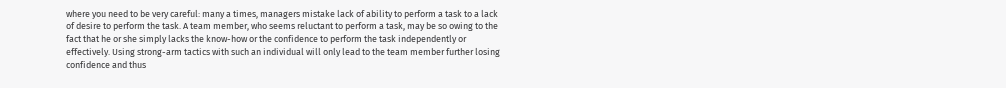where you need to be very careful: many a times, managers mistake lack of ability to perform a task to a lack of desire to perform the task. A team member, who seems reluctant to perform a task, may be so owing to the fact that he or she simply lacks the know-how or the confidence to perform the task independently or effectively. Using strong-arm tactics with such an individual will only lead to the team member further losing confidence and thus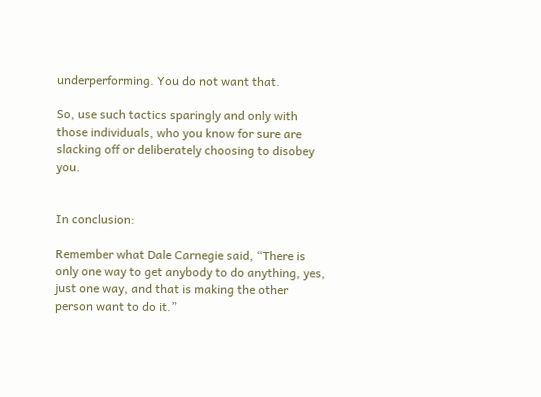underperforming. You do not want that.

So, use such tactics sparingly and only with those individuals, who you know for sure are slacking off or deliberately choosing to disobey you.


In conclusion:

Remember what Dale Carnegie said, “There is only one way to get anybody to do anything, yes, just one way, and that is making the other person want to do it.”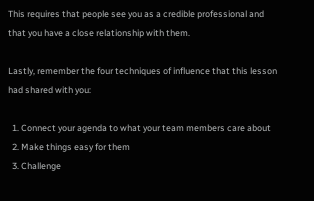This requires that people see you as a credible professional and that you have a close relationship with them.

Lastly, remember the four techniques of influence that this lesson had shared with you:

  1. Connect your agenda to what your team members care about
  2. Make things easy for them
  3. Challenge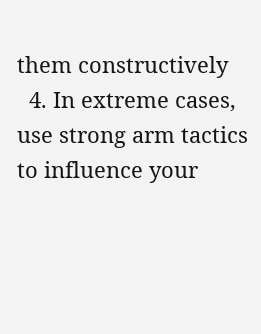them constructively
  4. In extreme cases, use strong arm tactics to influence your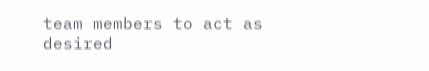team members to act as desired